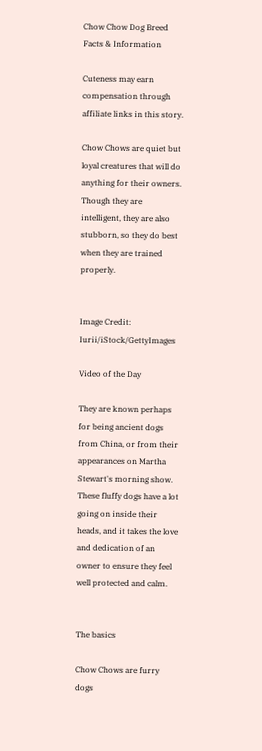Chow Chow Dog Breed Facts & Information

Cuteness may earn compensation through affiliate links in this story.

Chow Chows are quiet but loyal creatures that will do anything for their owners. Though they are intelligent, they are also stubborn, so they do best when they are trained properly.


Image Credit: Iurii/iStock/GettyImages

Video of the Day

They are known perhaps for being ancient dogs from China, or from their appearances on Martha Stewart's morning show. These fluffy dogs have a lot going on inside their heads, and it takes the love and dedication of an owner to ensure they feel well protected and calm.


The basics

Chow Chows are furry dogs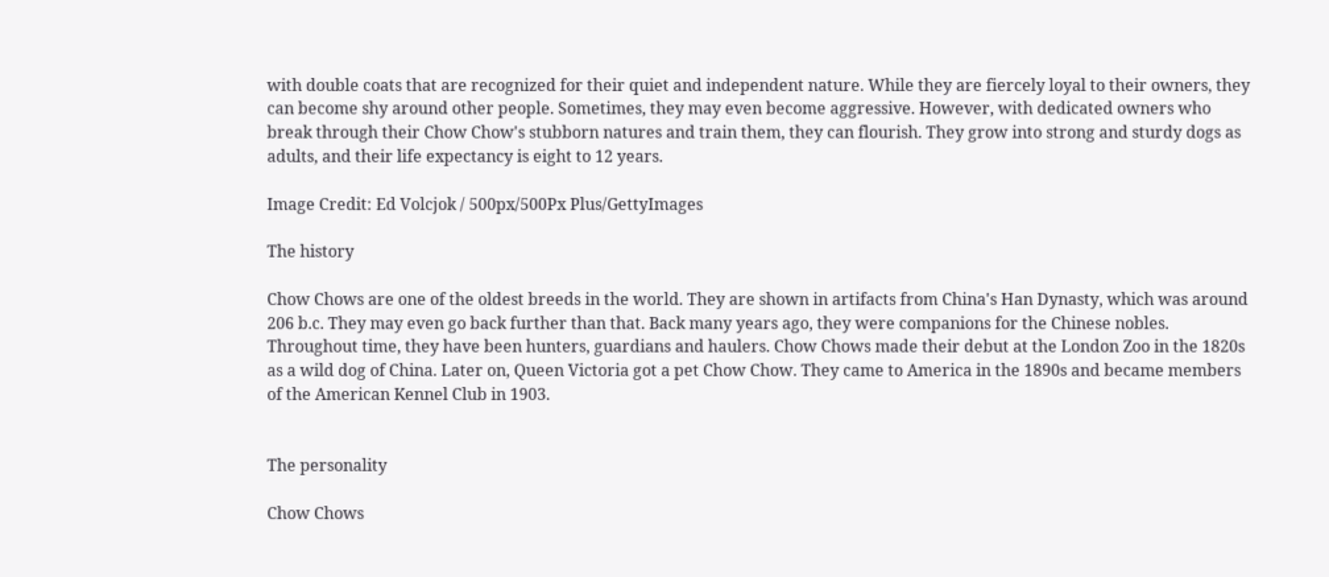with double coats that are recognized for their quiet and independent nature. While they are fiercely loyal to their owners, they can become shy around other people. Sometimes, they may even become aggressive. However, with dedicated owners who break through their Chow Chow's stubborn natures and train them, they can flourish. They grow into strong and sturdy dogs as adults, and their life expectancy is eight to 12 years.

Image Credit: Ed Volcjok / 500px/500Px Plus/GettyImages

The history

Chow Chows are one of the oldest breeds in the world. They are shown in artifacts from China's Han Dynasty, which was around 206 b.c. They may even go back further than that. Back many years ago, they were companions for the Chinese nobles. Throughout time, they have been hunters, guardians and haulers. Chow Chows made their debut at the London Zoo in the 1820s as a wild dog of China. Later on, Queen Victoria got a pet Chow Chow. They came to America in the 1890s and became members of the American Kennel Club in 1903.


The personality

Chow Chows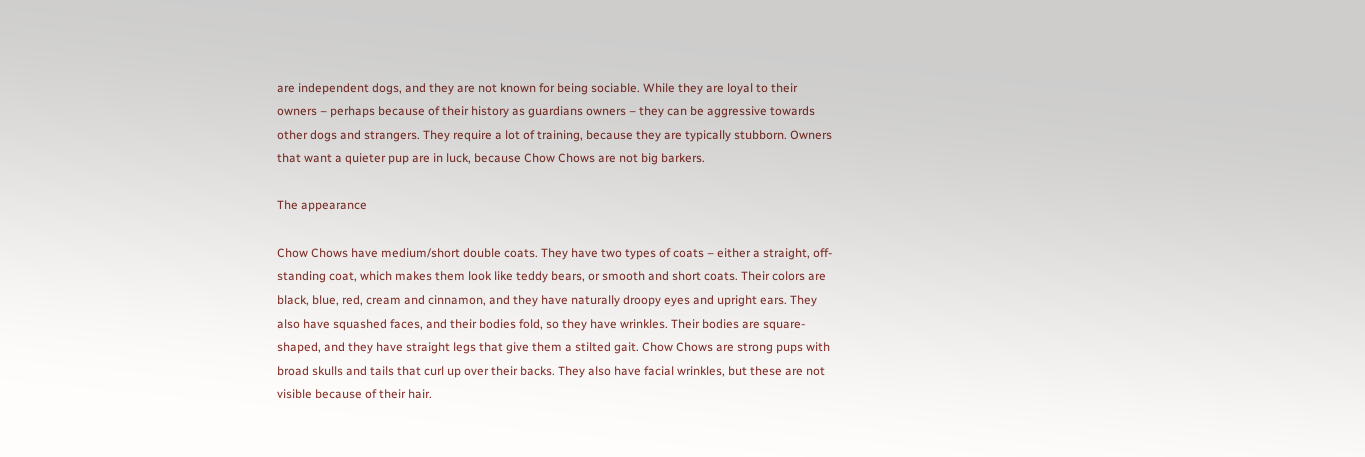are independent dogs, and they are not known for being sociable. While they are loyal to their owners – perhaps because of their history as guardians owners – they can be aggressive towards other dogs and strangers. They require a lot of training, because they are typically stubborn. Owners that want a quieter pup are in luck, because Chow Chows are not big barkers.

The appearance

Chow Chows have medium/short double coats. They have two types of coats – either a straight, off-standing coat, which makes them look like teddy bears, or smooth and short coats. Their colors are black, blue, red, cream and cinnamon, and they have naturally droopy eyes and upright ears. They also have squashed faces, and their bodies fold, so they have wrinkles. Their bodies are square-shaped, and they have straight legs that give them a stilted gait. Chow Chows are strong pups with broad skulls and tails that curl up over their backs. They also have facial wrinkles, but these are not visible because of their hair.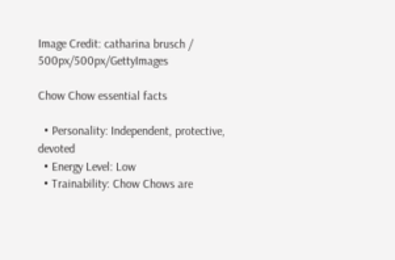Image Credit: catharina brusch / 500px/500px/GettyImages

Chow Chow essential facts

  • Personality: Independent, protective, devoted
  • Energy Level: Low
  • Trainability: Chow Chows are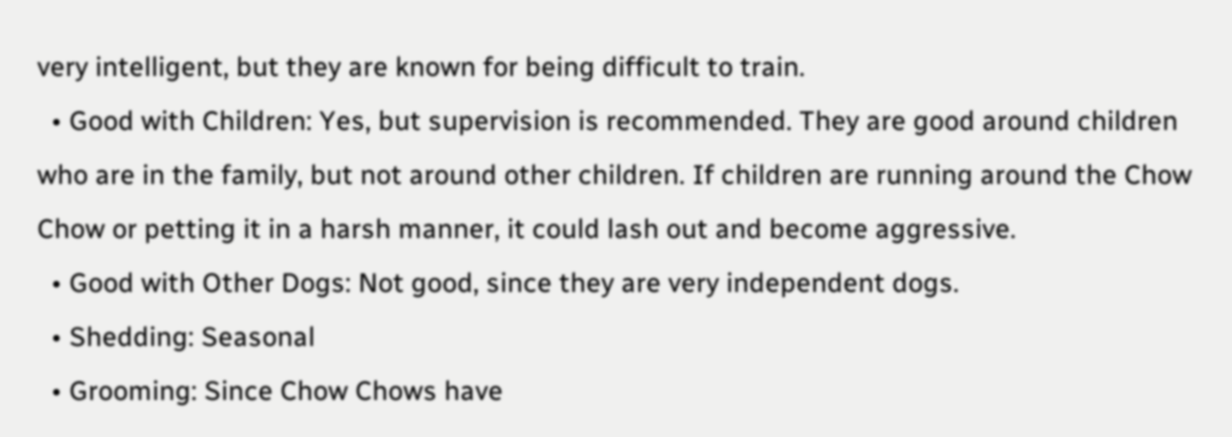very intelligent, but they are known for being difficult to train.
  • Good with Children: Yes, but supervision is recommended. They are good around children who are in the family, but not around other children. If children are running around the Chow Chow or petting it in a harsh manner, it could lash out and become aggressive.
  • Good with Other Dogs: Not good, since they are very independent dogs.
  • Shedding: Seasonal
  • Grooming: Since Chow Chows have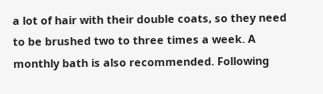a lot of hair with their double coats, so they need to be brushed two to three times a week. A monthly bath is also recommended. Following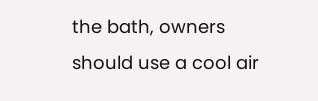the bath, owners should use a cool air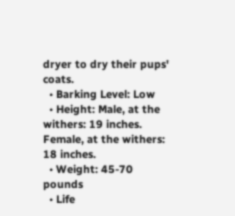dryer to dry their pups' coats.
  • Barking Level: Low
  • Height: Male, at the withers: 19 inches. Female, at the withers: 18 inches.
  • Weight: 45-70 pounds
  • Life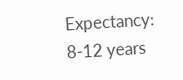Expectancy: 8-12 years